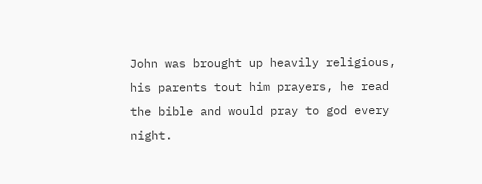John was brought up heavily religious, his parents tout him prayers, he read the bible and would pray to god every night.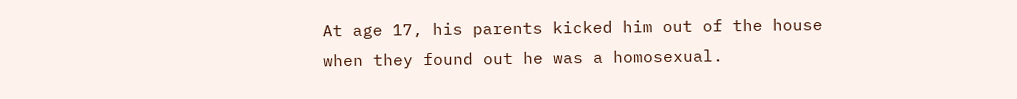At age 17, his parents kicked him out of the house when they found out he was a homosexual.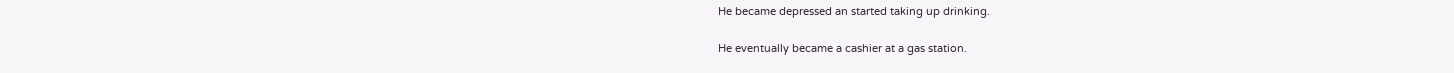He became depressed an started taking up drinking.

He eventually became a cashier at a gas station.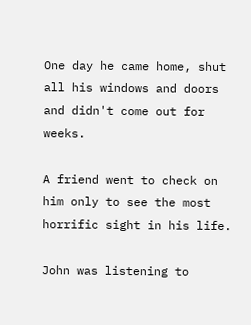One day he came home, shut all his windows and doors and didn't come out for weeks.

A friend went to check on him only to see the most horrific sight in his life.

John was listening to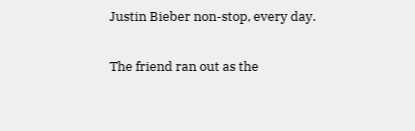Justin Bieber non-stop, every day.

The friend ran out as the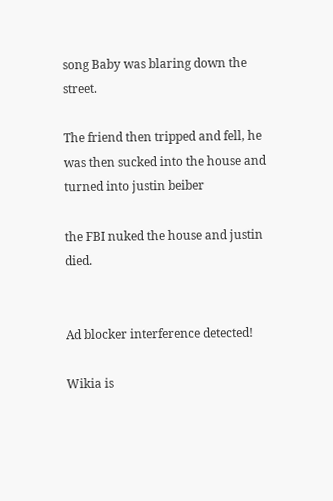song Baby was blaring down the street.

The friend then tripped and fell, he was then sucked into the house and turned into justin beiber

the FBI nuked the house and justin died.


Ad blocker interference detected!

Wikia is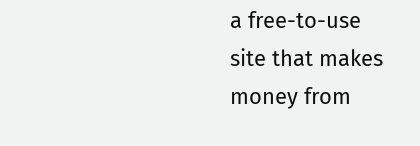a free-to-use site that makes money from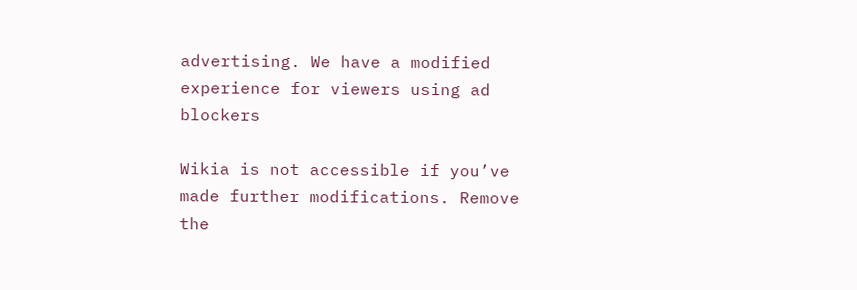advertising. We have a modified experience for viewers using ad blockers

Wikia is not accessible if you’ve made further modifications. Remove the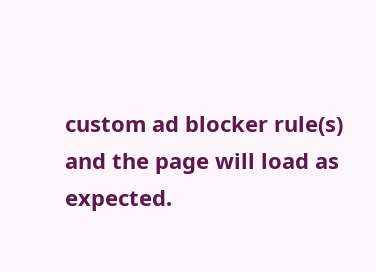custom ad blocker rule(s) and the page will load as expected.